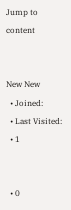Jump to content


New New
  • Joined:
  • Last Visited:
  • 1


  • 0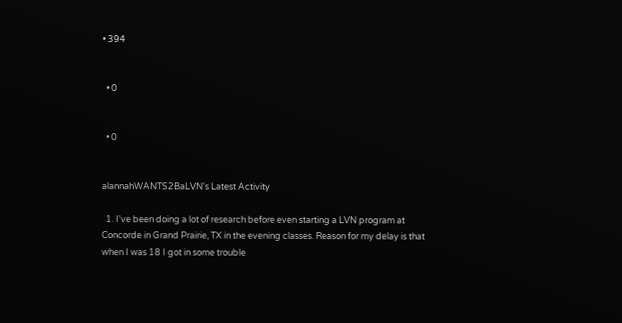• 394


  • 0


  • 0


alannahWANTS2BaLVN's Latest Activity

  1. I've been doing a lot of research before even starting a LVN program at Concorde in Grand Prairie, TX in the evening classes. Reason for my delay is that when I was 18 I got in some trouble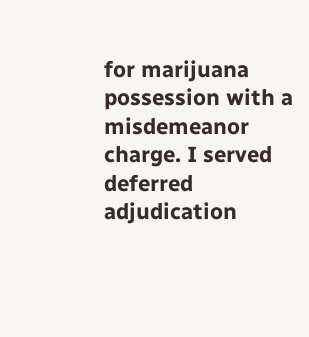for marijuana possession with a misdemeanor charge. I served deferred adjudication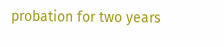probation for two years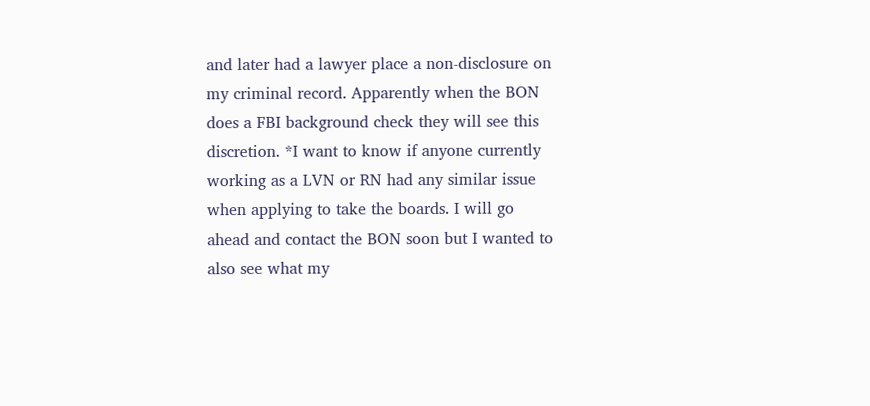and later had a lawyer place a non-disclosure on my criminal record. Apparently when the BON does a FBI background check they will see this discretion. *I want to know if anyone currently working as a LVN or RN had any similar issue when applying to take the boards. I will go ahead and contact the BON soon but I wanted to also see what my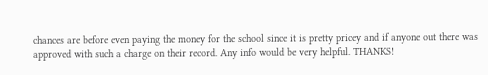chances are before even paying the money for the school since it is pretty pricey and if anyone out there was approved with such a charge on their record. Any info would be very helpful. THANKS!